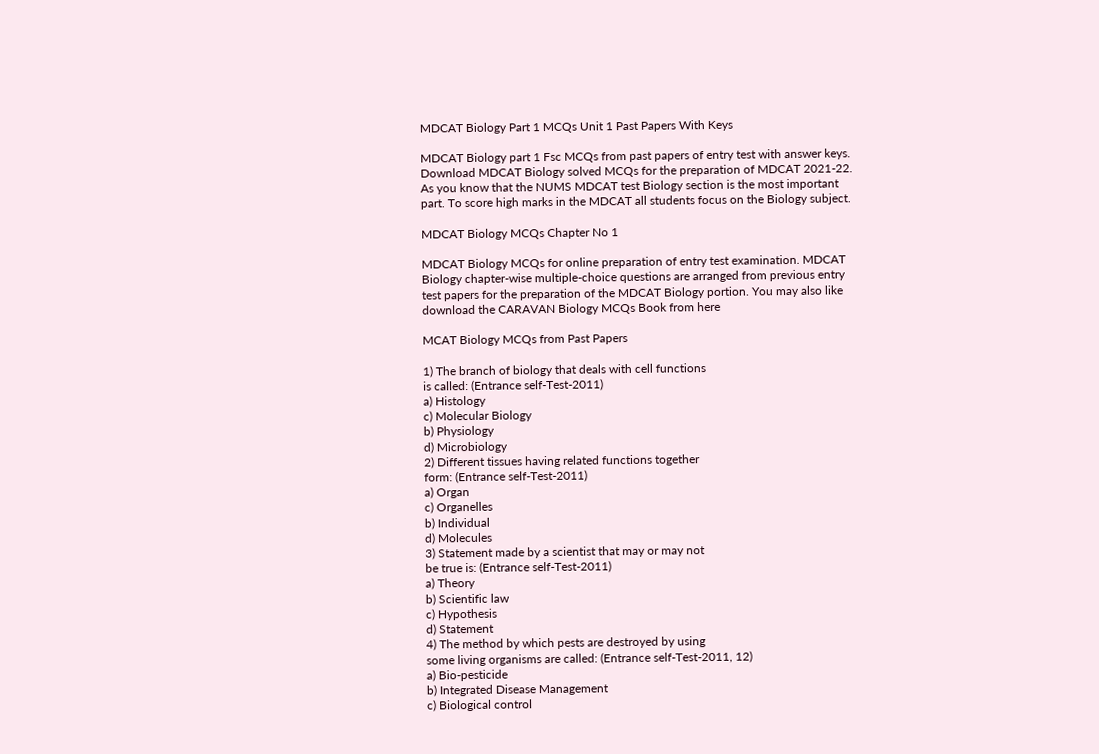MDCAT Biology Part 1 MCQs Unit 1 Past Papers With Keys

MDCAT Biology part 1 Fsc MCQs from past papers of entry test with answer keys. Download MDCAT Biology solved MCQs for the preparation of MDCAT 2021-22. As you know that the NUMS MDCAT test Biology section is the most important part. To score high marks in the MDCAT all students focus on the Biology subject.

MDCAT Biology MCQs Chapter No 1

MDCAT Biology MCQs for online preparation of entry test examination. MDCAT Biology chapter-wise multiple-choice questions are arranged from previous entry test papers for the preparation of the MDCAT Biology portion. You may also like download the CARAVAN Biology MCQs Book from here

MCAT Biology MCQs from Past Papers

1) The branch of biology that deals with cell functions
is called: (Entrance self-Test-2011)
a) Histology
c) Molecular Biology
b) Physiology
d) Microbiology
2) Different tissues having related functions together
form: (Entrance self-Test-2011)
a) Organ
c) Organelles
b) Individual
d) Molecules
3) Statement made by a scientist that may or may not
be true is: (Entrance self-Test-2011)
a) Theory
b) Scientific law
c) Hypothesis
d) Statement
4) The method by which pests are destroyed by using
some living organisms are called: (Entrance self-Test-2011, 12)
a) Bio-pesticide
b) Integrated Disease Management
c) Biological control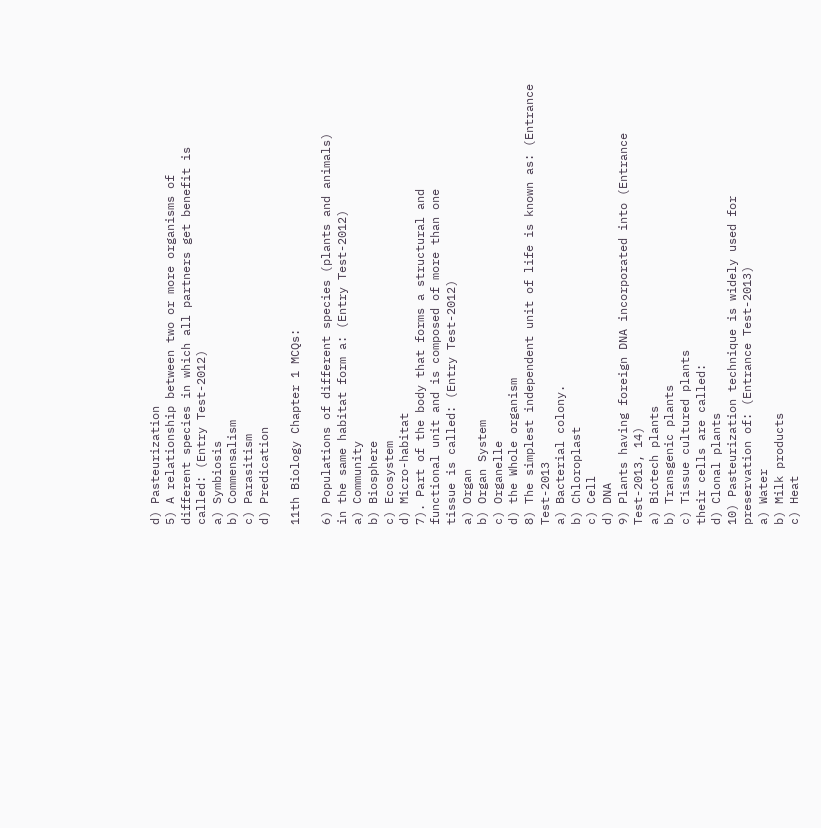d) Pasteurization
5) A relationship between two or more organisms of
different species in which all partners get benefit is
called: (Entry Test-2012)
a) Symbiosis
b) Commensalism
c) Parasitism
d) Predication

11th Biology Chapter 1 MCQs:

6) Populations of different species (plants and animals)
in the same habitat form a: (Entry Test-2012)
a) Community
b) Biosphere
c) Ecosystem
d) Micro-habitat
7). Part of the body that forms a structural and
functional unit and is composed of more than one
tissue is called: (Entry Test-2012)
a) Organ
b) Organ System
c) Organelle
d) the Whole organism
8) The simplest independent unit of life is known as: (Entrance Test-2013
a) Bacterial colony.
b) Chloroplast
c) Cell
d) DNA
9) Plants having foreign DNA incorporated into (Entrance Test-2013, 14)
a) Biotech plants
b) Transgenic plants
c) Tissue cultured plants
their cells are called:
d) Clonal plants
10) Pasteurization technique is widely used for
preservation of: (Entrance Test-2013)
a) Water
b) Milk products
c) Heat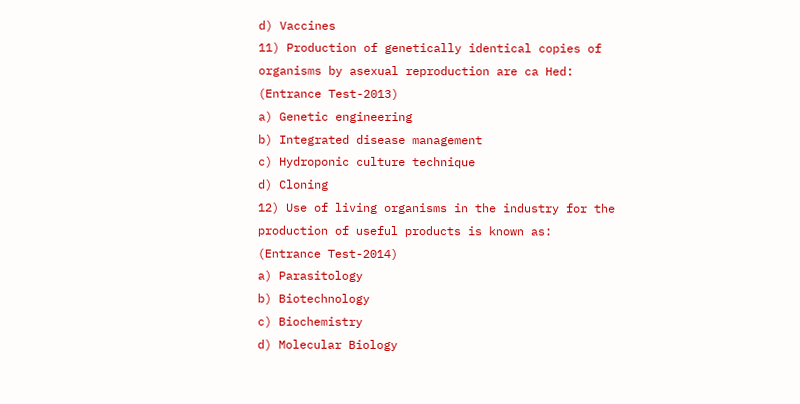d) Vaccines
11) Production of genetically identical copies of
organisms by asexual reproduction are ca Hed:
(Entrance Test-2013)
a) Genetic engineering
b) Integrated disease management
c) Hydroponic culture technique
d) Cloning
12) Use of living organisms in the industry for the
production of useful products is known as:
(Entrance Test-2014)
a) Parasitology
b) Biotechnology
c) Biochemistry
d) Molecular Biology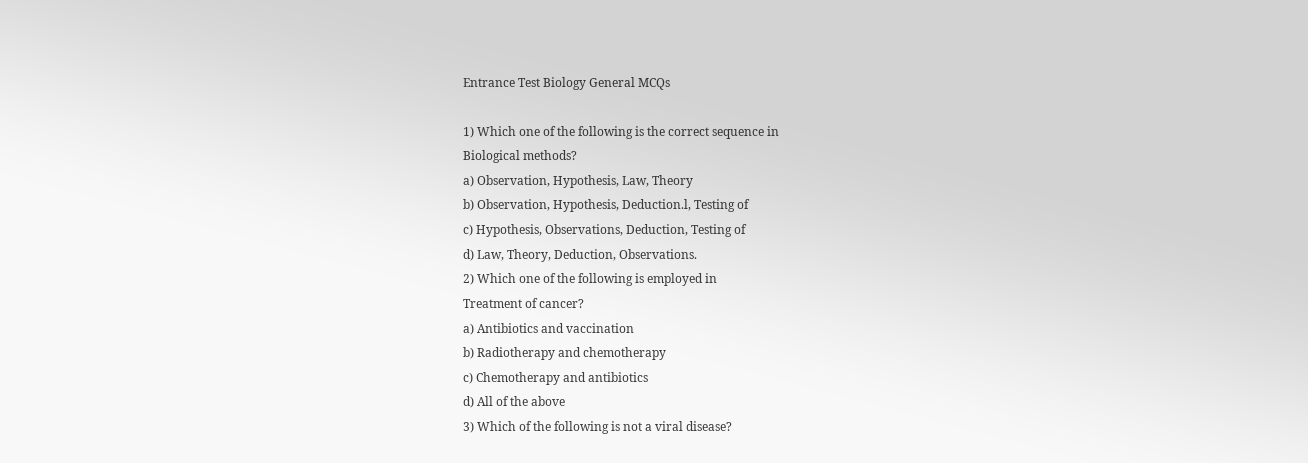Entrance Test Biology General MCQs

1) Which one of the following is the correct sequence in
Biological methods?
a) Observation, Hypothesis, Law, Theory
b) Observation, Hypothesis, Deduction.l, Testing of
c) Hypothesis, Observations, Deduction, Testing of
d) Law, Theory, Deduction, Observations.
2) Which one of the following is employed in
Treatment of cancer?
a) Antibiotics and vaccination
b) Radiotherapy and chemotherapy
c) Chemotherapy and antibiotics
d) All of the above
3) Which of the following is not a viral disease?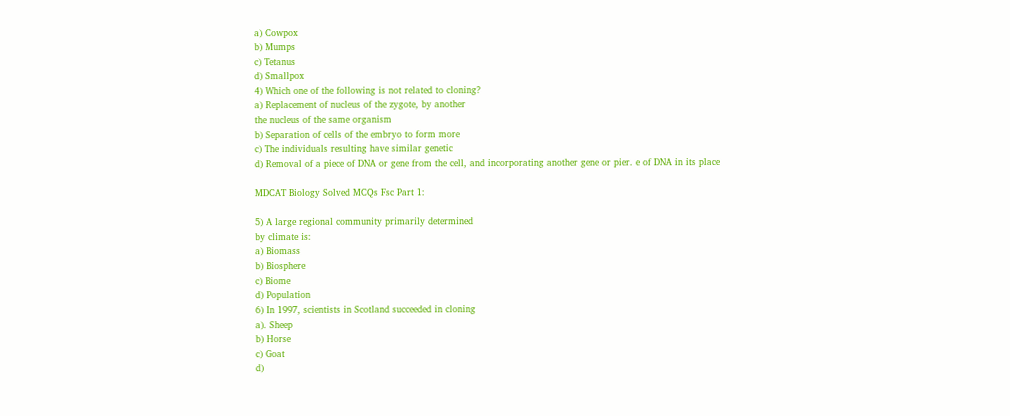a) Cowpox
b) Mumps
c) Tetanus
d) Smallpox
4) Which one of the following is not related to cloning?
a) Replacement of nucleus of the zygote, by another
the nucleus of the same organism
b) Separation of cells of the embryo to form more
c) The individuals resulting have similar genetic
d) Removal of a piece of DNA or gene from the cell, and incorporating another gene or pier. e of DNA in its place

MDCAT Biology Solved MCQs Fsc Part 1:

5) A large regional community primarily determined
by climate is:
a) Biomass
b) Biosphere
c) Biome
d) Population
6) In 1997, scientists in Scotland succeeded in cloning
a). Sheep
b) Horse
c) Goat
d)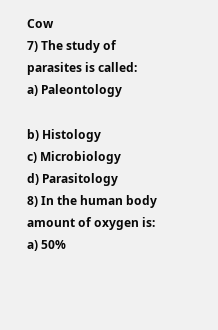Cow
7) The study of parasites is called:
a) Paleontology

b) Histology
c) Microbiology
d) Parasitology
8) In the human body amount of oxygen is:
a) 50%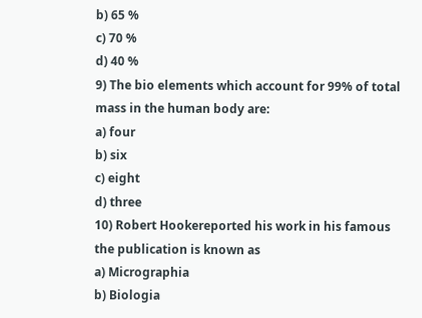b) 65 %
c) 70 %
d) 40 %
9) The bio elements which account for 99% of total
mass in the human body are:
a) four
b) six
c) eight
d) three
10) Robert Hookereported his work in his famous
the publication is known as
a) Micrographia
b) Biologia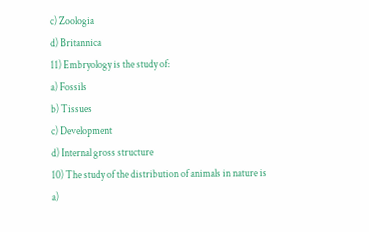c) Zoologia
d) Britannica
11) Embryology is the study of:
a) Fossils
b) Tissues
c) Development
d) Internal gross structure
10) The study of the distribution of animals in nature is
a)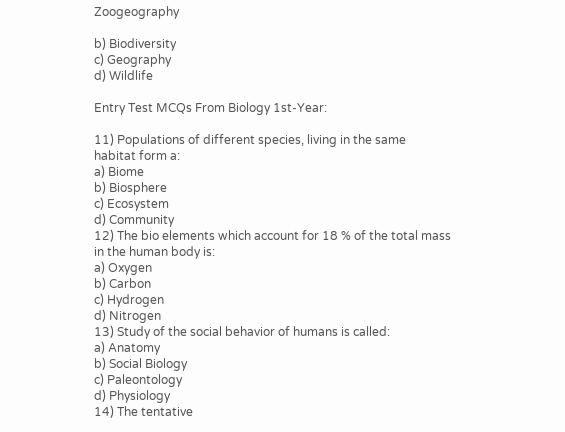Zoogeography

b) Biodiversity
c) Geography
d) Wildlife

Entry Test MCQs From Biology 1st-Year:

11) Populations of different species, living in the same
habitat form a:
a) Biome
b) Biosphere
c) Ecosystem
d) Community
12) The bio elements which account for 18 % of the total mass
in the human body is:
a) Oxygen
b) Carbon
c) Hydrogen
d) Nitrogen
13) Study of the social behavior of humans is called:
a) Anatomy
b) Social Biology
c) Paleontology
d) Physiology
14) The tentative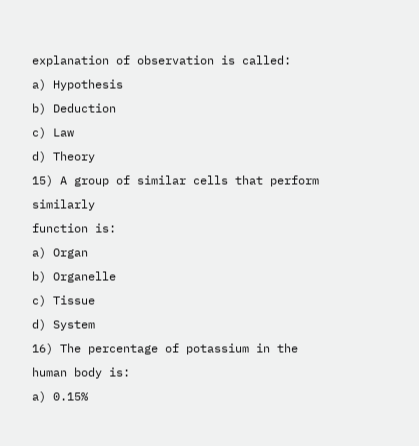explanation of observation is called:
a) Hypothesis
b) Deduction
c) Law
d) Theory
15) A group of similar cells that perform similarly
function is:
a) Organ
b) Organelle
c) Tissue
d) System
16) The percentage of potassium in the human body is:
a) 0.15%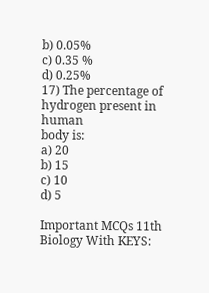b) 0.05%
c) 0.35 %
d) 0.25%
17) The percentage of hydrogen present in human
body is:
a) 20
b) 15
c) 10
d) 5

Important MCQs 11th Biology With KEYS: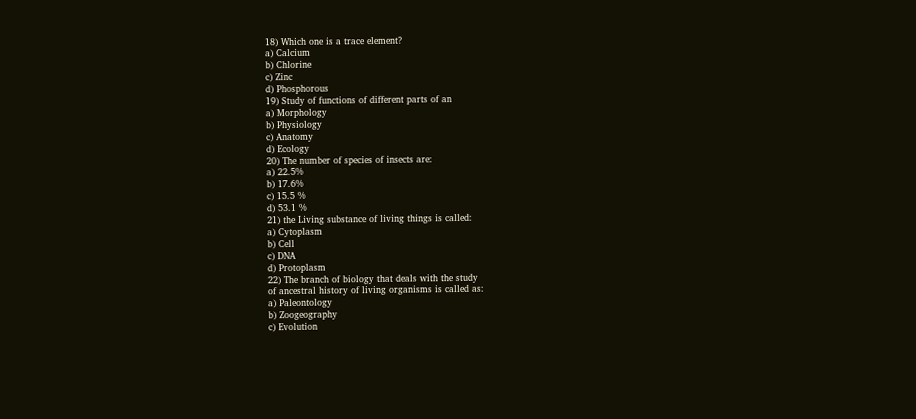18) Which one is a trace element?
a) Calcium
b) Chlorine
c) Zinc
d) Phosphorous
19) Study of functions of different parts of an
a) Morphology
b) Physiology
c) Anatomy
d) Ecology
20) The number of species of insects are:
a) 22.5%
b) 17.6%
c) 15.5 %
d) 53.1 %
21) the Living substance of living things is called:
a) Cytoplasm
b) Cell
c) DNA
d) Protoplasm
22) The branch of biology that deals with the study
of ancestral history of living organisms is called as:
a) Paleontology
b) Zoogeography
c) Evolution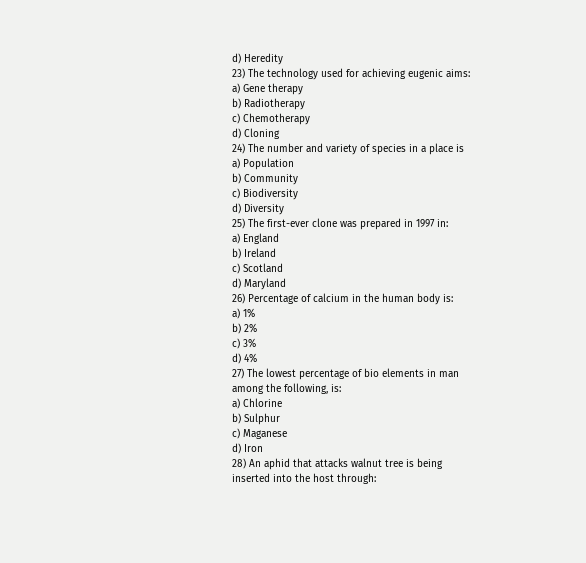d) Heredity
23) The technology used for achieving eugenic aims:
a) Gene therapy
b) Radiotherapy
c) Chemotherapy
d) Cloning
24) The number and variety of species in a place is
a) Population
b) Community
c) Biodiversity
d) Diversity
25) The first-ever clone was prepared in 1997 in:
a) England
b) Ireland
c) Scotland
d) Maryland
26) Percentage of calcium in the human body is:
a) 1%
b) 2%
c) 3%
d) 4%
27) The lowest percentage of bio elements in man
among the following, is:
a) Chlorine
b) Sulphur
c) Maganese
d) Iron
28) An aphid that attacks walnut tree is being
inserted into the host through: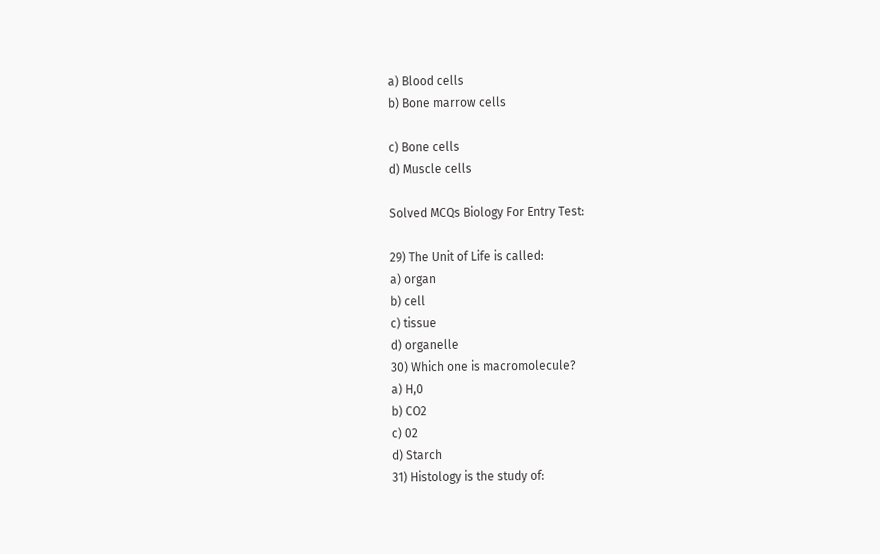a) Blood cells
b) Bone marrow cells

c) Bone cells
d) Muscle cells

Solved MCQs Biology For Entry Test:

29) The Unit of Life is called:
a) organ
b) cell
c) tissue
d) organelle
30) Which one is macromolecule?
а) Н,0
b) CO2
c) 02
d) Starch
31) Histology is the study of: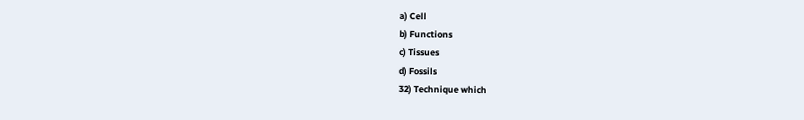a) Cell
b) Functions
c) Tissues
d) Fossils
32) Technique which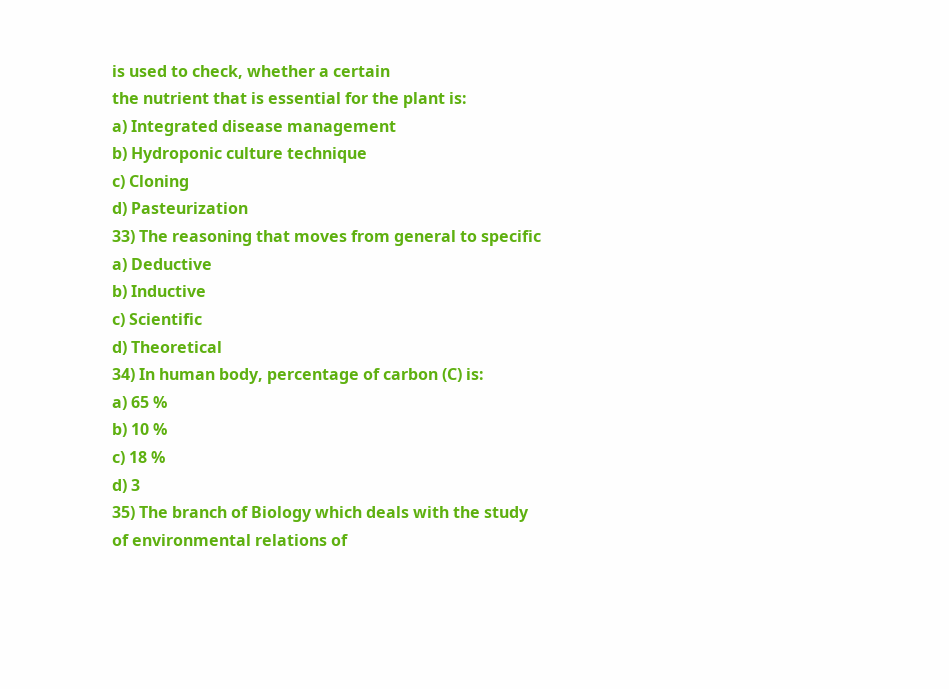is used to check, whether a certain
the nutrient that is essential for the plant is:
a) Integrated disease management
b) Hydroponic culture technique
c) Cloning
d) Pasteurization
33) The reasoning that moves from general to specific
a) Deductive
b) Inductive
c) Scientific
d) Theoretical
34) In human body, percentage of carbon (C) is:
a) 65 %
b) 10 %
c) 18 %
d) 3
35) The branch of Biology which deals with the study
of environmental relations of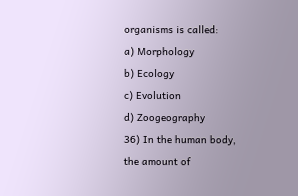organisms is called:
a) Morphology
b) Ecology
c) Evolution
d) Zoogeography
36) In the human body, the amount of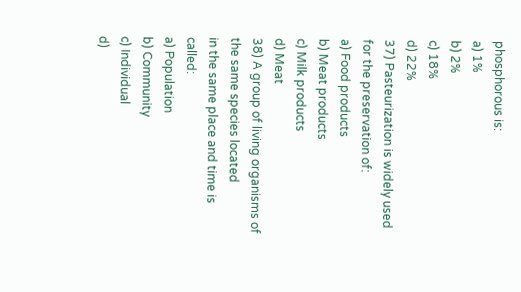phosphorous is:
a) 1%
b) 2%
c) 18%
d) 22%
37) Pasteurization is widely used for the preservation of:
a) Food products
b) Meat products
c) Milk products
d) Meat
38) A group of living organisms of the same species located
in the same place and time is called:
a) Population
b) Community
c) Individual
d)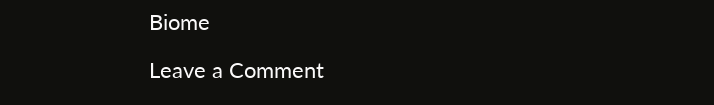Biome

Leave a Comment